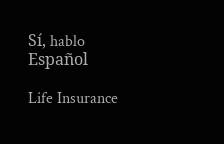Sí, hablo Español

Life Insurance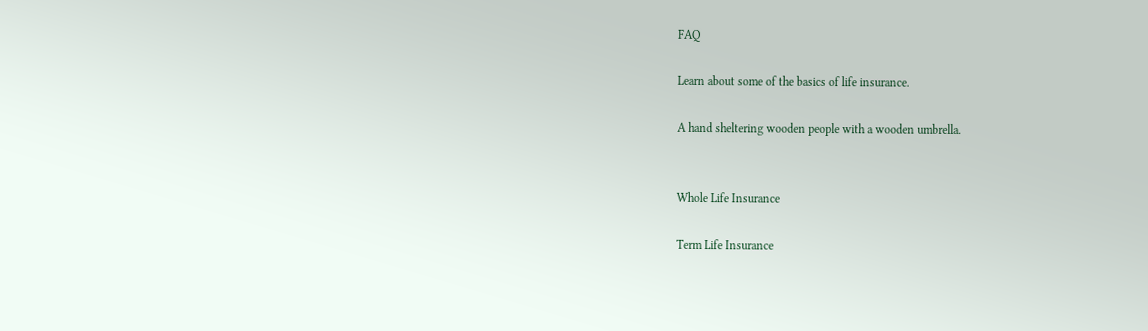FAQ

Learn about some of the basics of life insurance.

A hand sheltering wooden people with a wooden umbrella.


Whole Life Insurance

Term Life Insurance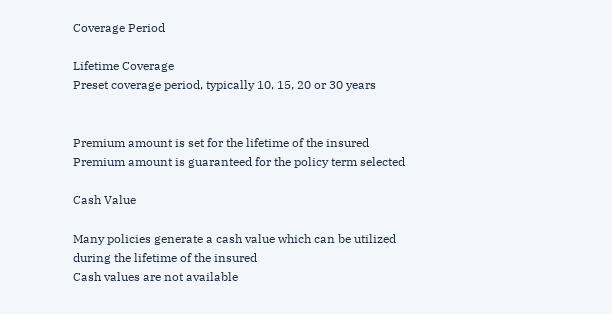Coverage Period

Lifetime Coverage
Preset coverage period, typically 10, 15, 20 or 30 years


Premium amount is set for the lifetime of the insured
Premium amount is guaranteed for the policy term selected

Cash Value

Many policies generate a cash value which can be utilized during the lifetime of the insured
Cash values are not available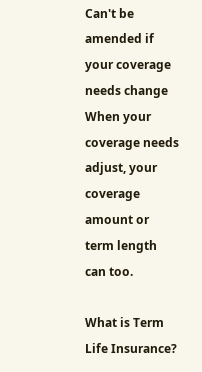Can't be amended if your coverage needs change
When your coverage needs adjust, your coverage amount or term length can too.

What is Term Life Insurance?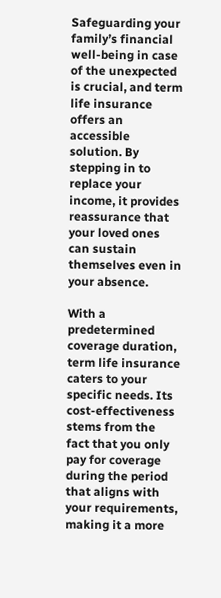Safeguarding your family’s financial well-being in case of the unexpected is crucial, and term life insurance offers an accessible solution. By stepping in to replace your income, it provides reassurance that your loved ones can sustain themselves even in your absence.

With a predetermined coverage duration, term life insurance caters to your specific needs. Its cost-effectiveness stems from the fact that you only pay for coverage during the period that aligns with your requirements, making it a more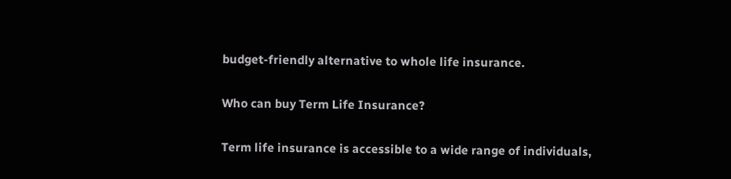budget-friendly alternative to whole life insurance.

Who can buy Term Life Insurance?

Term life insurance is accessible to a wide range of individuals,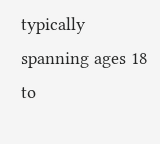typically spanning ages 18 to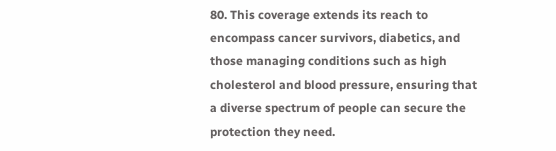80. This coverage extends its reach to encompass cancer survivors, diabetics, and those managing conditions such as high cholesterol and blood pressure, ensuring that a diverse spectrum of people can secure the protection they need.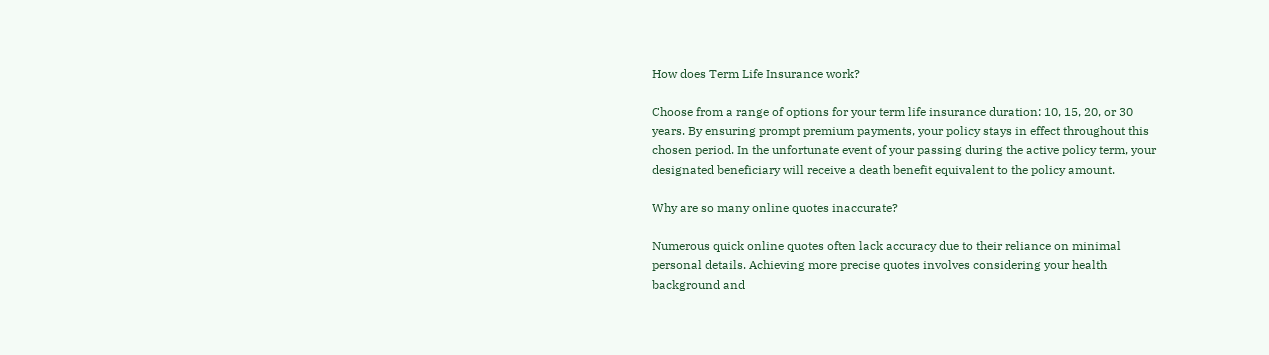How does Term Life Insurance work?

Choose from a range of options for your term life insurance duration: 10, 15, 20, or 30 years. By ensuring prompt premium payments, your policy stays in effect throughout this chosen period. In the unfortunate event of your passing during the active policy term, your designated beneficiary will receive a death benefit equivalent to the policy amount.

Why are so many online quotes inaccurate?

Numerous quick online quotes often lack accuracy due to their reliance on minimal personal details. Achieving more precise quotes involves considering your health background and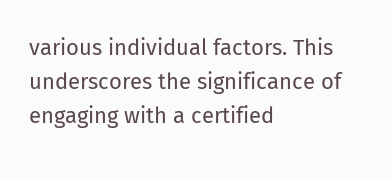various individual factors. This underscores the significance of engaging with a certified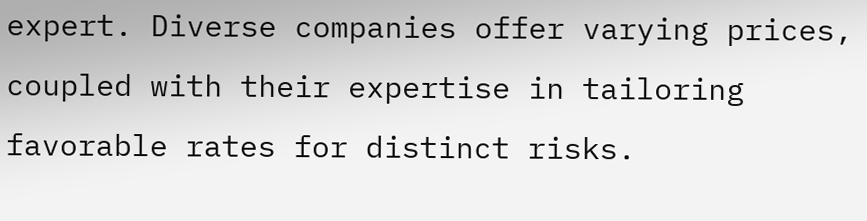expert. Diverse companies offer varying prices, coupled with their expertise in tailoring favorable rates for distinct risks.